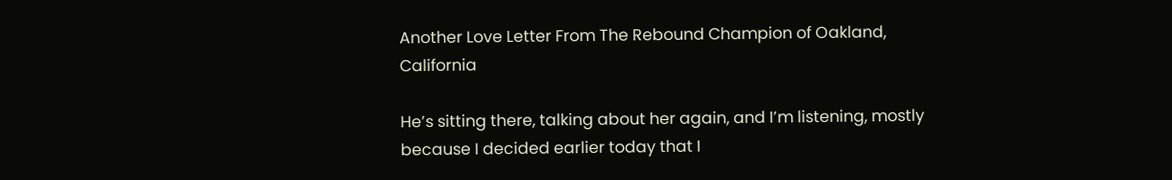Another Love Letter From The Rebound Champion of Oakland, California

He’s sitting there, talking about her again, and I’m listening, mostly because I decided earlier today that I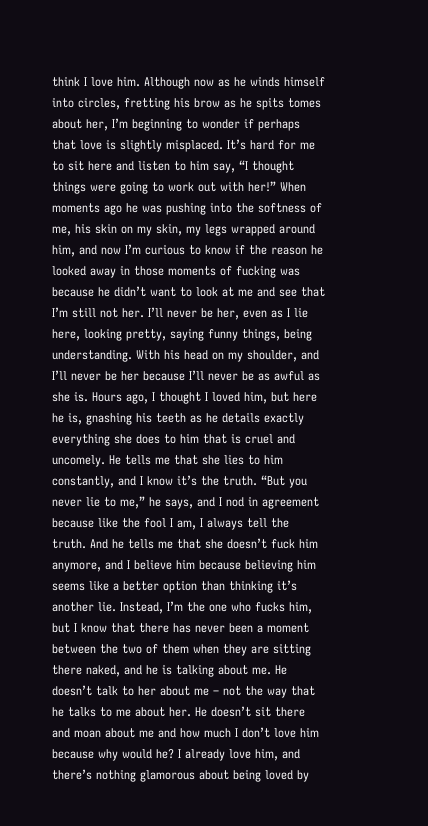think I love him. Although now as he winds himself into circles, fretting his brow as he spits tomes about her, I’m beginning to wonder if perhaps that love is slightly misplaced. It’s hard for me to sit here and listen to him say, “I thought things were going to work out with her!” When moments ago he was pushing into the softness of me, his skin on my skin, my legs wrapped around him, and now I’m curious to know if the reason he looked away in those moments of fucking was because he didn’t want to look at me and see that I’m still not her. I’ll never be her, even as I lie here, looking pretty, saying funny things, being understanding. With his head on my shoulder, and I’ll never be her because I’ll never be as awful as she is. Hours ago, I thought I loved him, but here he is, gnashing his teeth as he details exactly everything she does to him that is cruel and uncomely. He tells me that she lies to him constantly, and I know it’s the truth. “But you never lie to me,” he says, and I nod in agreement because like the fool I am, I always tell the truth. And he tells me that she doesn’t fuck him anymore, and I believe him because believing him seems like a better option than thinking it’s another lie. Instead, I’m the one who fucks him, but I know that there has never been a moment between the two of them when they are sitting there naked, and he is talking about me. He doesn’t talk to her about me – not the way that he talks to me about her. He doesn’t sit there and moan about me and how much I don’t love him because why would he? I already love him, and there’s nothing glamorous about being loved by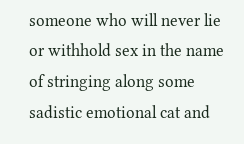someone who will never lie or withhold sex in the name of stringing along some sadistic emotional cat and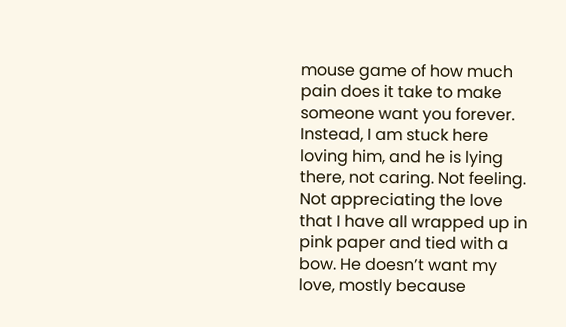mouse game of how much pain does it take to make someone want you forever. Instead, I am stuck here loving him, and he is lying there, not caring. Not feeling. Not appreciating the love that I have all wrapped up in pink paper and tied with a bow. He doesn’t want my love, mostly because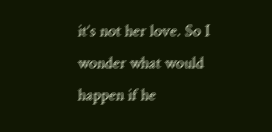it’s not her love. So I wonder what would happen if he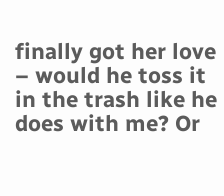finally got her love – would he toss it in the trash like he does with me? Or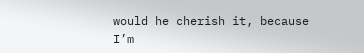would he cherish it, because I’m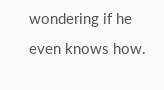wondering if he even knows how.